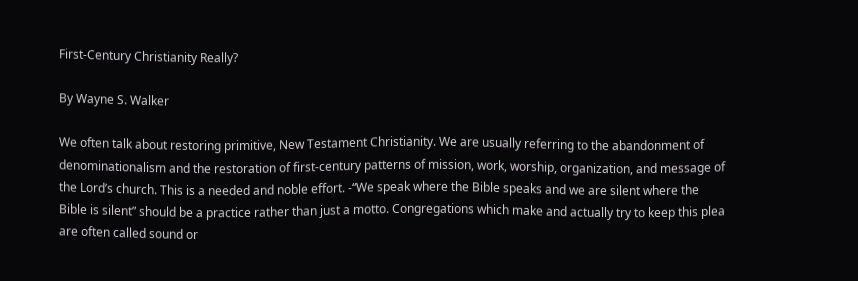First-Century Christianity Really?

By Wayne S. Walker

We often talk about restoring primitive, New Testament Christianity. We are usually referring to the abandonment of denominationalism and the restoration of first-century patterns of mission, work, worship, organization, and message of the Lord’s church. This is a needed and noble effort. -“We speak where the Bible speaks and we are silent where the Bible is silent” should be a practice rather than just a motto. Congregations which make and actually try to keep this plea are often called sound or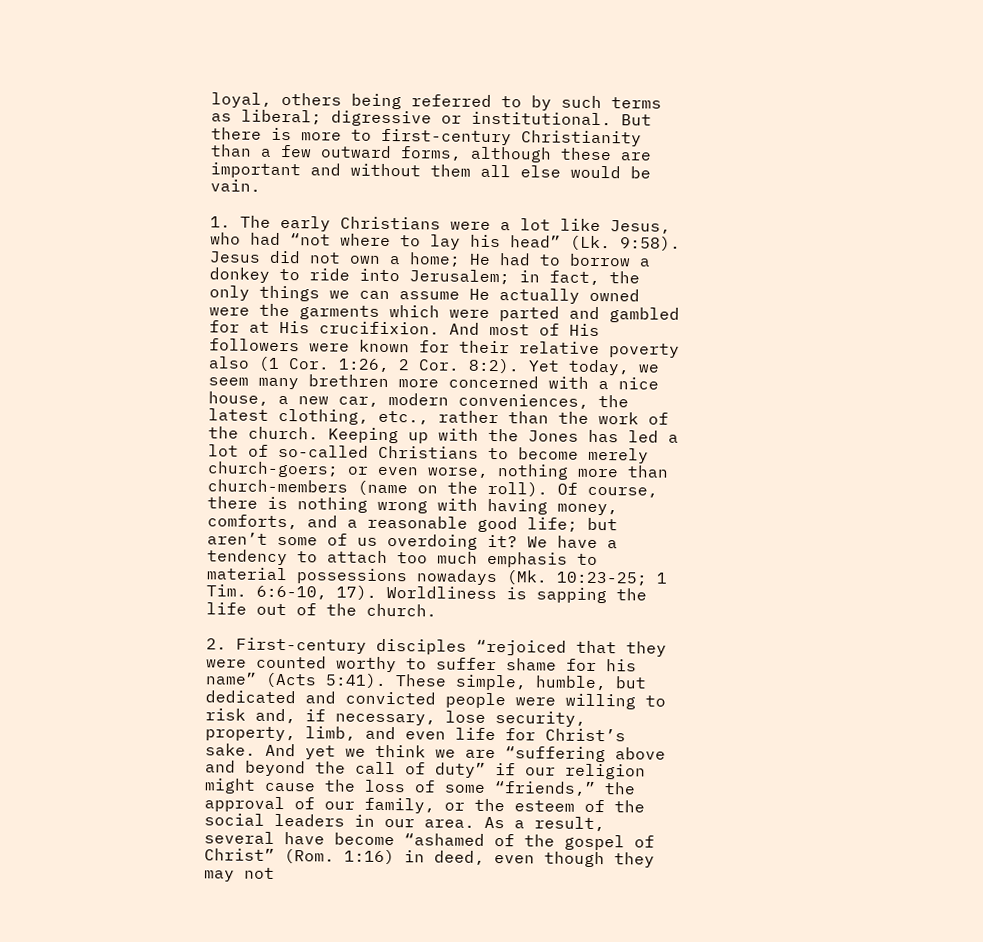loyal, others being referred to by such terms as liberal; digressive or institutional. But there is more to first-century Christianity than a few outward forms, although these are important and without them all else would be vain.

1. The early Christians were a lot like Jesus, who had “not where to lay his head” (Lk. 9:58). Jesus did not own a home; He had to borrow a donkey to ride into Jerusalem; in fact, the only things we can assume He actually owned were the garments which were parted and gambled for at His crucifixion. And most of His followers were known for their relative poverty also (1 Cor. 1:26, 2 Cor. 8:2). Yet today, we seem many brethren more concerned with a nice house, a new car, modern conveniences, the latest clothing, etc., rather than the work of the church. Keeping up with the Jones has led a lot of so-called Christians to become merely church-goers; or even worse, nothing more than church-members (name on the roll). Of course, there is nothing wrong with having money, comforts, and a reasonable good life; but aren’t some of us overdoing it? We have a tendency to attach too much emphasis to material possessions nowadays (Mk. 10:23-25; 1 Tim. 6:6-10, 17). Worldliness is sapping the life out of the church.

2. First-century disciples “rejoiced that they were counted worthy to suffer shame for his name” (Acts 5:41). These simple, humble, but dedicated and convicted people were willing to risk and, if necessary, lose security, property, limb, and even life for Christ’s sake. And yet we think we are “suffering above and beyond the call of duty” if our religion might cause the loss of some “friends,” the approval of our family, or the esteem of the social leaders in our area. As a result, several have become “ashamed of the gospel of Christ” (Rom. 1:16) in deed, even though they may not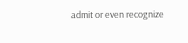admit or even recognize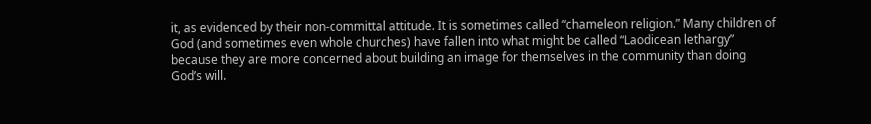it, as evidenced by their non-committal attitude. It is sometimes called “chameleon religion.” Many children of God (and sometimes even whole churches) have fallen into what might be called “Laodicean lethargy” because they are more concerned about building an image for themselves in the community than doing God’s will.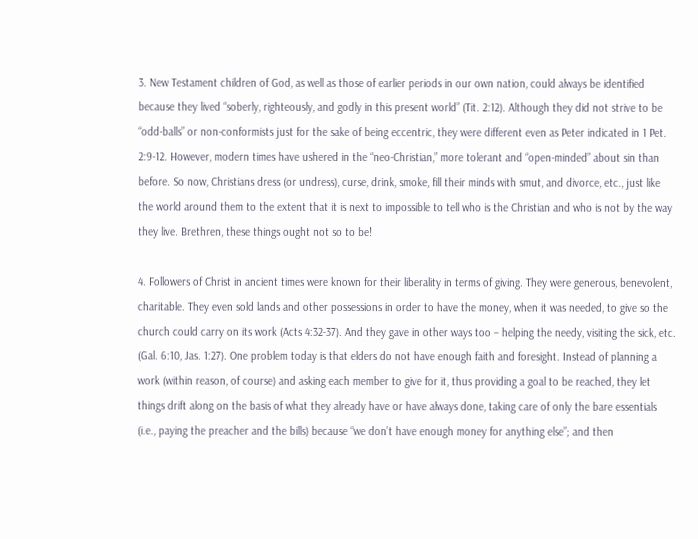3. New Testament children of God, as well as those of earlier periods in our own nation, could always be identified because they lived “soberly, righteously, and godly in this present world” (Tit. 2:12). Although they did not strive to be “odd-balls” or non-conformists just for the sake of being eccentric, they were different even as Peter indicated in 1 Pet. 2:9-12. However, modern times have ushered in the “neo-Christian,” more tolerant and “open-minded” about sin than before. So now, Christians dress (or undress), curse, drink, smoke, fill their minds with smut, and divorce, etc., just like the world around them to the extent that it is next to impossible to tell who is the Christian and who is not by the way they live. Brethren, these things ought not so to be!

4. Followers of Christ in ancient times were known for their liberality in terms of giving. They were generous, benevolent, charitable. They even sold lands and other possessions in order to have the money, when it was needed, to give so the church could carry on its work (Acts 4:32-37). And they gave in other ways too – helping the needy, visiting the sick, etc. (Gal. 6:10, Jas. 1:27). One problem today is that elders do not have enough faith and foresight. Instead of planning a work (within reason, of course) and asking each member to give for it, thus providing a goal to be reached, they let things drift along on the basis of what they already have or have always done, taking care of only the bare essentials (i.e., paying the preacher and the bills) because “we don’t have enough money for anything else”; and then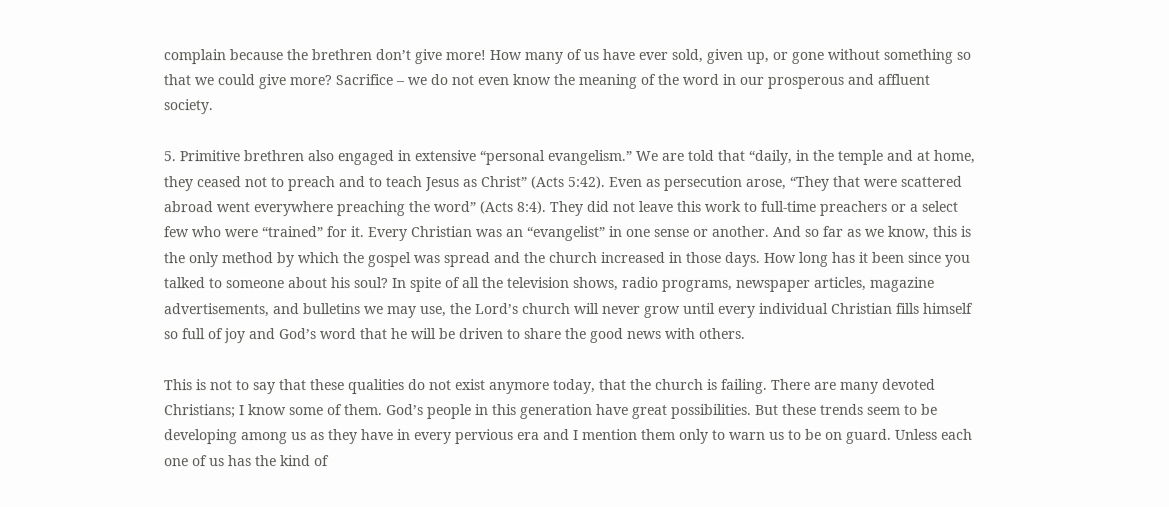complain because the brethren don’t give more! How many of us have ever sold, given up, or gone without something so that we could give more? Sacrifice – we do not even know the meaning of the word in our prosperous and affluent society.

5. Primitive brethren also engaged in extensive “personal evangelism.” We are told that “daily, in the temple and at home, they ceased not to preach and to teach Jesus as Christ” (Acts 5:42). Even as persecution arose, “They that were scattered abroad went everywhere preaching the word” (Acts 8:4). They did not leave this work to full-time preachers or a select few who were “trained” for it. Every Christian was an “evangelist” in one sense or another. And so far as we know, this is the only method by which the gospel was spread and the church increased in those days. How long has it been since you talked to someone about his soul? In spite of all the television shows, radio programs, newspaper articles, magazine advertisements, and bulletins we may use, the Lord’s church will never grow until every individual Christian fills himself so full of joy and God’s word that he will be driven to share the good news with others.

This is not to say that these qualities do not exist anymore today, that the church is failing. There are many devoted Christians; I know some of them. God’s people in this generation have great possibilities. But these trends seem to be developing among us as they have in every pervious era and I mention them only to warn us to be on guard. Unless each one of us has the kind of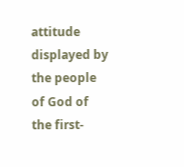attitude displayed by the people of God of the first-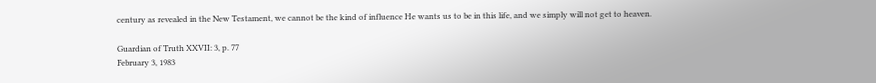century as revealed in the New Testament, we cannot be the kind of influence He wants us to be in this life, and we simply will not get to heaven.

Guardian of Truth XXVII: 3, p. 77
February 3, 1983